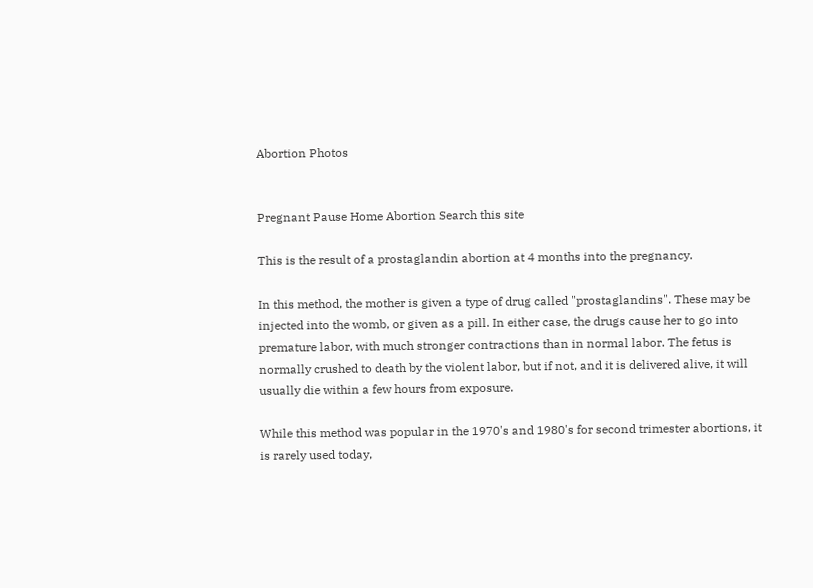Abortion Photos


Pregnant Pause Home Abortion Search this site

This is the result of a prostaglandin abortion at 4 months into the pregnancy.

In this method, the mother is given a type of drug called "prostaglandins". These may be injected into the womb, or given as a pill. In either case, the drugs cause her to go into premature labor, with much stronger contractions than in normal labor. The fetus is normally crushed to death by the violent labor, but if not, and it is delivered alive, it will usually die within a few hours from exposure.

While this method was popular in the 1970's and 1980's for second trimester abortions, it is rarely used today,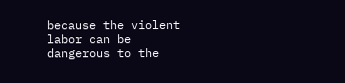because the violent labor can be dangerous to the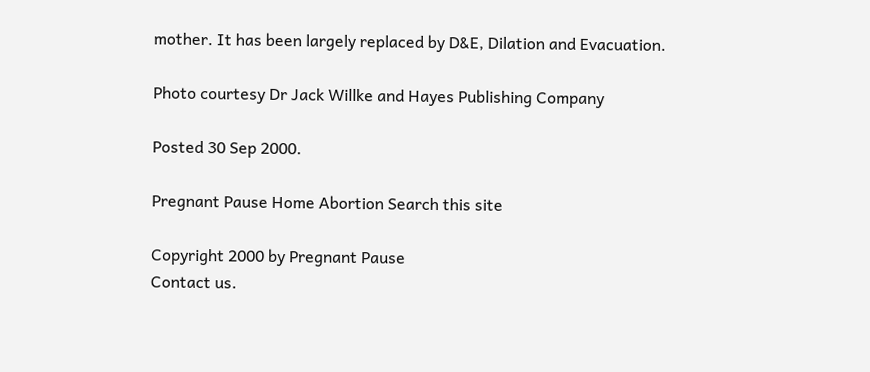mother. It has been largely replaced by D&E, Dilation and Evacuation.

Photo courtesy Dr Jack Willke and Hayes Publishing Company

Posted 30 Sep 2000.

Pregnant Pause Home Abortion Search this site

Copyright 2000 by Pregnant Pause
Contact us.